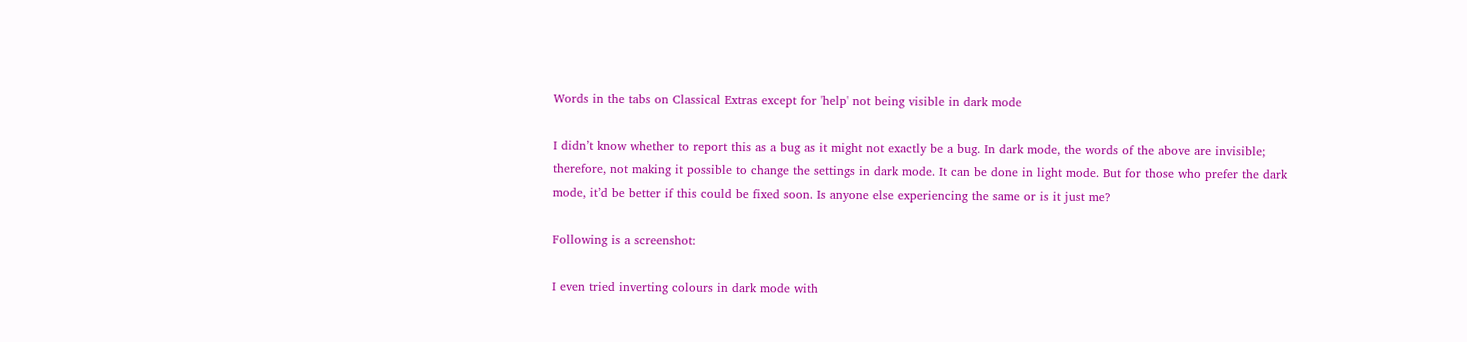Words in the tabs on Classical Extras except for 'help' not being visible in dark mode

I didn’t know whether to report this as a bug as it might not exactly be a bug. In dark mode, the words of the above are invisible; therefore, not making it possible to change the settings in dark mode. It can be done in light mode. But for those who prefer the dark mode, it’d be better if this could be fixed soon. Is anyone else experiencing the same or is it just me?

Following is a screenshot:

I even tried inverting colours in dark mode with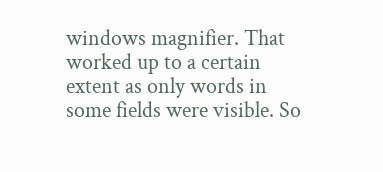windows magnifier. That worked up to a certain extent as only words in some fields were visible. So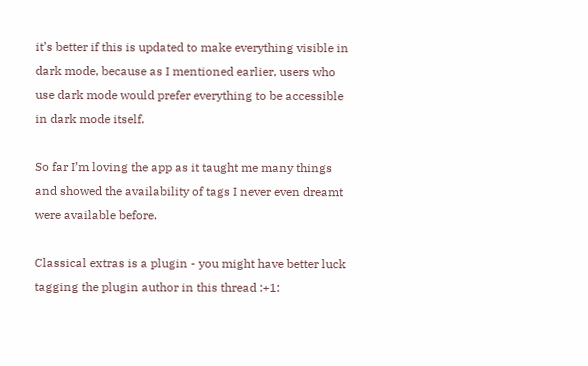it’s better if this is updated to make everything visible in dark mode, because as I mentioned earlier, users who use dark mode would prefer everything to be accessible in dark mode itself.

So far I’m loving the app as it taught me many things and showed the availability of tags I never even dreamt were available before.

Classical extras is a plugin - you might have better luck tagging the plugin author in this thread :+1: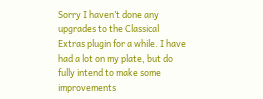Sorry I haven’t done any upgrades to the Classical Extras plugin for a while. I have had a lot on my plate, but do fully intend to make some improvements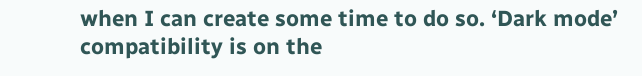when I can create some time to do so. ‘Dark mode’ compatibility is on the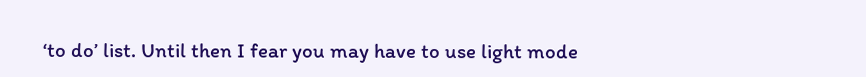‘to do’ list. Until then I fear you may have to use light mode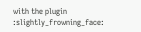with the plugin :slightly_frowning_face: